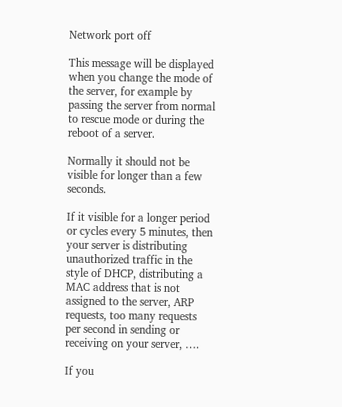Network port off

This message will be displayed when you change the mode of the server, for example by passing the server from normal to rescue mode or during the reboot of a server.

Normally it should not be visible for longer than a few seconds.

If it visible for a longer period or cycles every 5 minutes, then your server is distributing unauthorized traffic in the style of DHCP, distributing a MAC address that is not assigned to the server, ARP requests, too many requests per second in sending or receiving on your server, ….

If you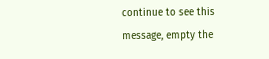continue to see this message, empty the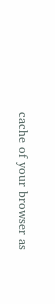cache of your browser as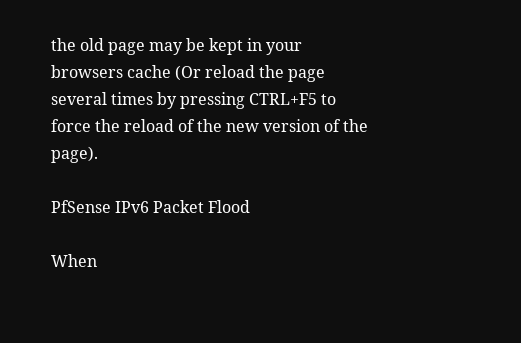the old page may be kept in your browsers cache (Or reload the page several times by pressing CTRL+F5 to force the reload of the new version of the page).

PfSense IPv6 Packet Flood

When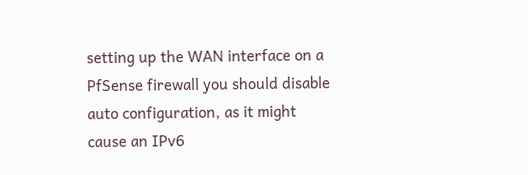setting up the WAN interface on a PfSense firewall you should disable auto configuration, as it might cause an IPv6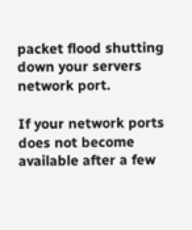packet flood shutting down your servers network port.

If your network ports does not become available after a few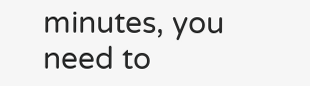minutes, you need to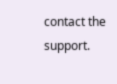contact the support.